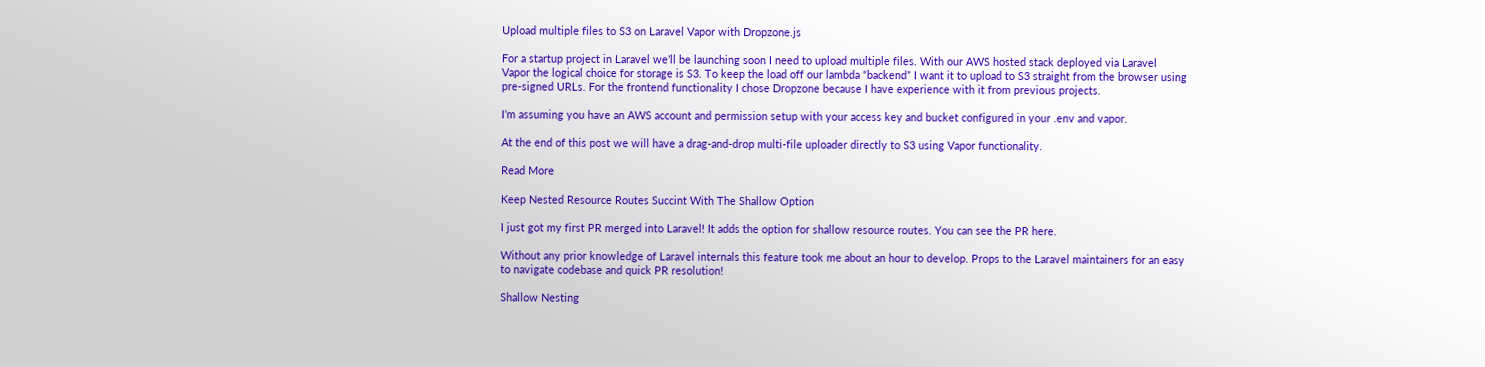Upload multiple files to S3 on Laravel Vapor with Dropzone.js

For a startup project in Laravel we’ll be launching soon I need to upload multiple files. With our AWS hosted stack deployed via Laravel Vapor the logical choice for storage is S3. To keep the load off our lambda “backend” I want it to upload to S3 straight from the browser using pre-signed URLs. For the frontend functionality I chose Dropzone because I have experience with it from previous projects.

I’m assuming you have an AWS account and permission setup with your access key and bucket configured in your .env and vapor.

At the end of this post we will have a drag-and-drop multi-file uploader directly to S3 using Vapor functionality.

Read More

Keep Nested Resource Routes Succint With The Shallow Option

I just got my first PR merged into Laravel! It adds the option for shallow resource routes. You can see the PR here.

Without any prior knowledge of Laravel internals this feature took me about an hour to develop. Props to the Laravel maintainers for an easy to navigate codebase and quick PR resolution!

Shallow Nesting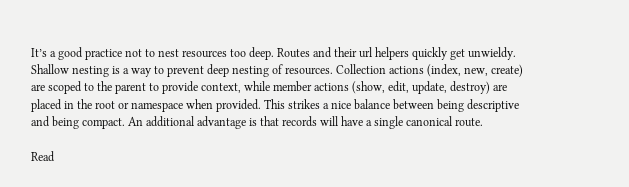It’s a good practice not to nest resources too deep. Routes and their url helpers quickly get unwieldy. Shallow nesting is a way to prevent deep nesting of resources. Collection actions (index, new, create) are scoped to the parent to provide context, while member actions (show, edit, update, destroy) are placed in the root or namespace when provided. This strikes a nice balance between being descriptive and being compact. An additional advantage is that records will have a single canonical route.

Read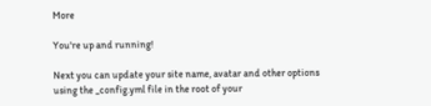More

You're up and running!

Next you can update your site name, avatar and other options using the _config.yml file in the root of your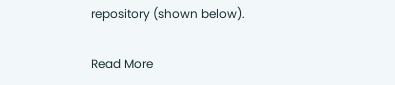repository (shown below).

Read More